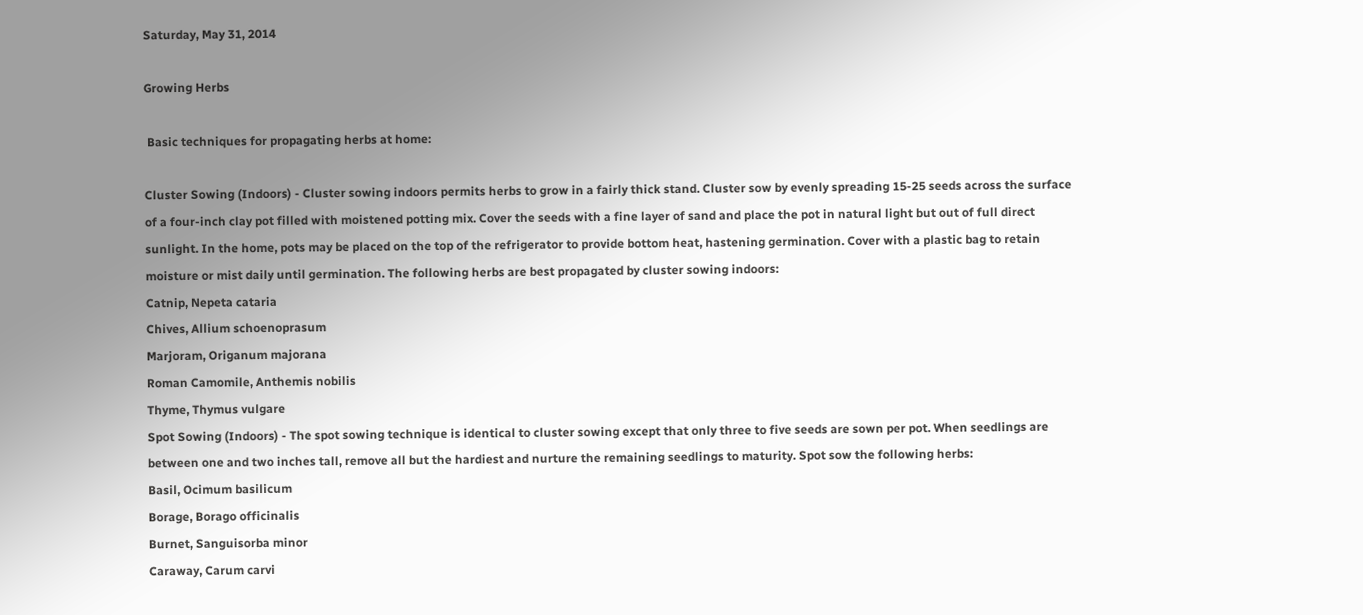Saturday, May 31, 2014

Growing Herbs

 Basic techniques for propagating herbs at home:

Cluster Sowing (Indoors) - Cluster sowing indoors permits herbs to grow in a fairly thick stand. Cluster sow by evenly spreading 15-25 seeds across the surface of a four-inch clay pot filled with moistened potting mix. Cover the seeds with a fine layer of sand and place the pot in natural light but out of full direct sunlight. In the home, pots may be placed on the top of the refrigerator to provide bottom heat, hastening germination. Cover with a plastic bag to retain moisture or mist daily until germination. The following herbs are best propagated by cluster sowing indoors:
Catnip, Nepeta cataria
Chives, Allium schoenoprasum
Marjoram, Origanum majorana
Roman Camomile, Anthemis nobilis
Thyme, Thymus vulgare
Spot Sowing (Indoors) - The spot sowing technique is identical to cluster sowing except that only three to five seeds are sown per pot. When seedlings are between one and two inches tall, remove all but the hardiest and nurture the remaining seedlings to maturity. Spot sow the following herbs:
Basil, Ocimum basilicum
Borage, Borago officinalis
Burnet, Sanguisorba minor
Caraway, Carum carvi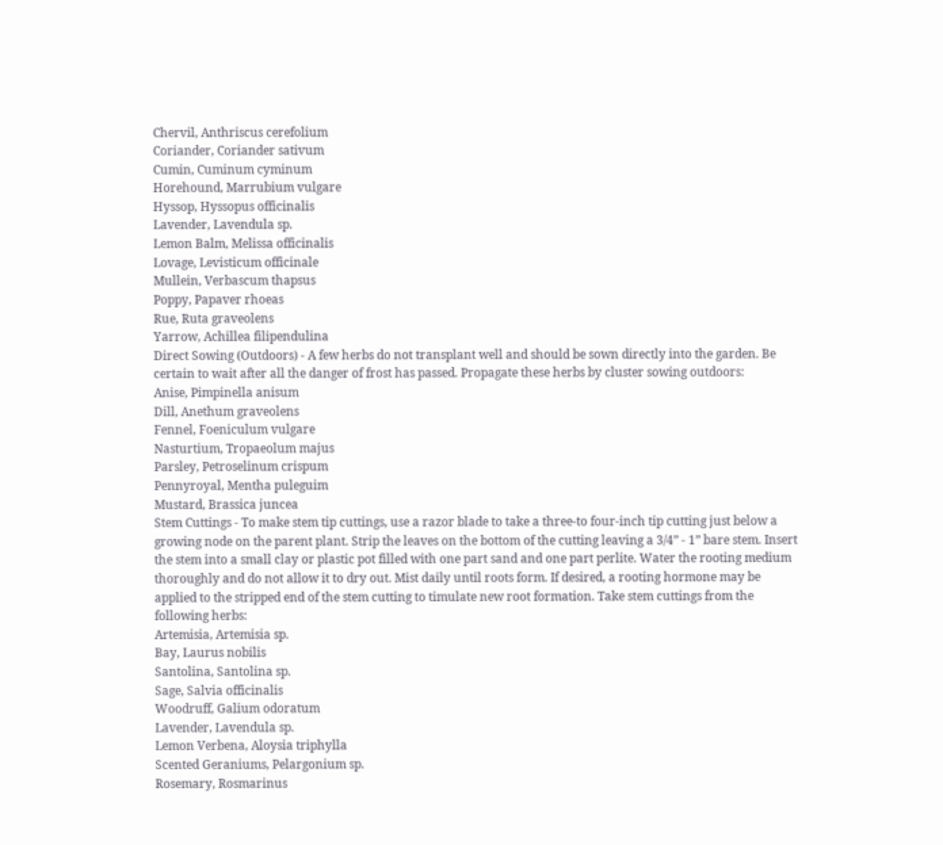Chervil, Anthriscus cerefolium
Coriander, Coriander sativum
Cumin, Cuminum cyminum
Horehound, Marrubium vulgare
Hyssop, Hyssopus officinalis
Lavender, Lavendula sp.
Lemon Balm, Melissa officinalis
Lovage, Levisticum officinale
Mullein, Verbascum thapsus
Poppy, Papaver rhoeas
Rue, Ruta graveolens
Yarrow, Achillea filipendulina
Direct Sowing (Outdoors) - A few herbs do not transplant well and should be sown directly into the garden. Be certain to wait after all the danger of frost has passed. Propagate these herbs by cluster sowing outdoors:
Anise, Pimpinella anisum
Dill, Anethum graveolens
Fennel, Foeniculum vulgare
Nasturtium, Tropaeolum majus
Parsley, Petroselinum crispum
Pennyroyal, Mentha puleguim
Mustard, Brassica juncea
Stem Cuttings - To make stem tip cuttings, use a razor blade to take a three-to four-inch tip cutting just below a growing node on the parent plant. Strip the leaves on the bottom of the cutting leaving a 3/4” - 1” bare stem. Insert the stem into a small clay or plastic pot filled with one part sand and one part perlite. Water the rooting medium thoroughly and do not allow it to dry out. Mist daily until roots form. If desired, a rooting hormone may be applied to the stripped end of the stem cutting to timulate new root formation. Take stem cuttings from the following herbs:
Artemisia, Artemisia sp.
Bay, Laurus nobilis
Santolina, Santolina sp.
Sage, Salvia officinalis
Woodruff, Galium odoratum
Lavender, Lavendula sp.
Lemon Verbena, Aloysia triphylla
Scented Geraniums, Pelargonium sp.
Rosemary, Rosmarinus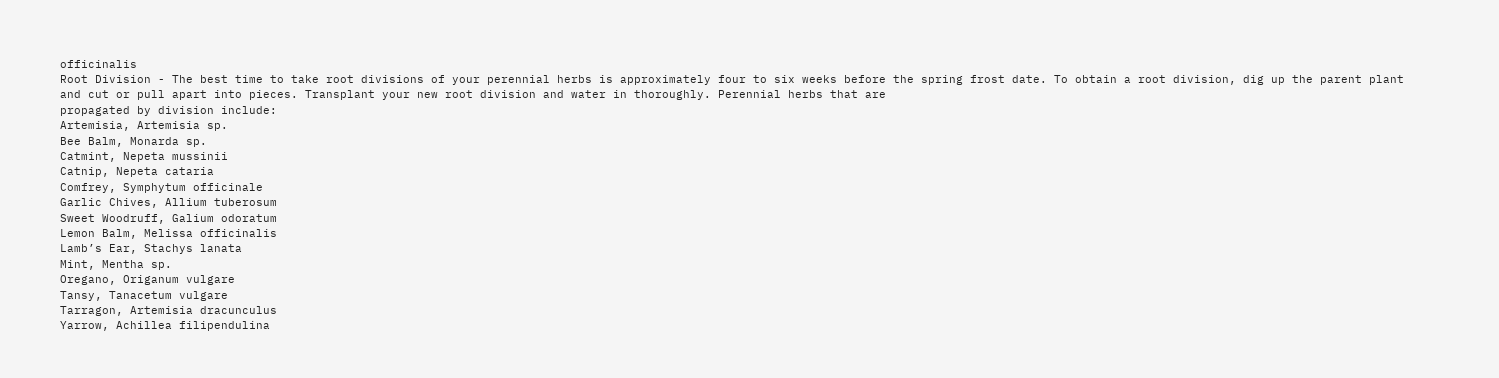officinalis
Root Division - The best time to take root divisions of your perennial herbs is approximately four to six weeks before the spring frost date. To obtain a root division, dig up the parent plant and cut or pull apart into pieces. Transplant your new root division and water in thoroughly. Perennial herbs that are
propagated by division include:
Artemisia, Artemisia sp.
Bee Balm, Monarda sp.
Catmint, Nepeta mussinii
Catnip, Nepeta cataria
Comfrey, Symphytum officinale
Garlic Chives, Allium tuberosum
Sweet Woodruff, Galium odoratum
Lemon Balm, Melissa officinalis
Lamb’s Ear, Stachys lanata
Mint, Mentha sp.
Oregano, Origanum vulgare
Tansy, Tanacetum vulgare
Tarragon, Artemisia dracunculus
Yarrow, Achillea filipendulina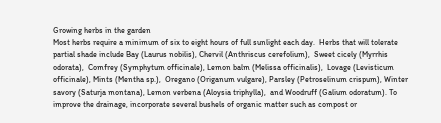Growing herbs in the garden
Most herbs require a minimum of six to eight hours of full sunlight each day.  Herbs that will tolerate partial shade include Bay (Laurus nobilis), Chervil (Anthriscus cerefolium),  Sweet cicely (Myrrhis odorata),  Comfrey (Symphytum officinale), Lemon balm (Melissa officinalis),  Lovage (Levisticum officinale), Mints (Mentha sp.),  Oregano (Origanum vulgare), Parsley (Petroselinum crispum), Winter savory (Saturja montana), Lemon verbena (Aloysia triphylla),  and Woodruff (Galium odoratum). To improve the drainage, incorporate several bushels of organic matter such as compost or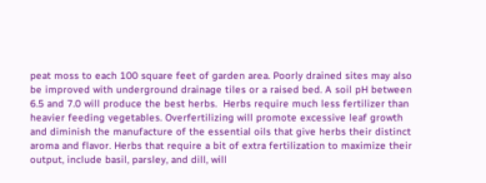peat moss to each 100 square feet of garden area. Poorly drained sites may also be improved with underground drainage tiles or a raised bed. A soil pH between 6.5 and 7.0 will produce the best herbs.  Herbs require much less fertilizer than heavier feeding vegetables. Overfertilizing will promote excessive leaf growth and diminish the manufacture of the essential oils that give herbs their distinct aroma and flavor. Herbs that require a bit of extra fertilization to maximize their output, include basil, parsley, and dill, will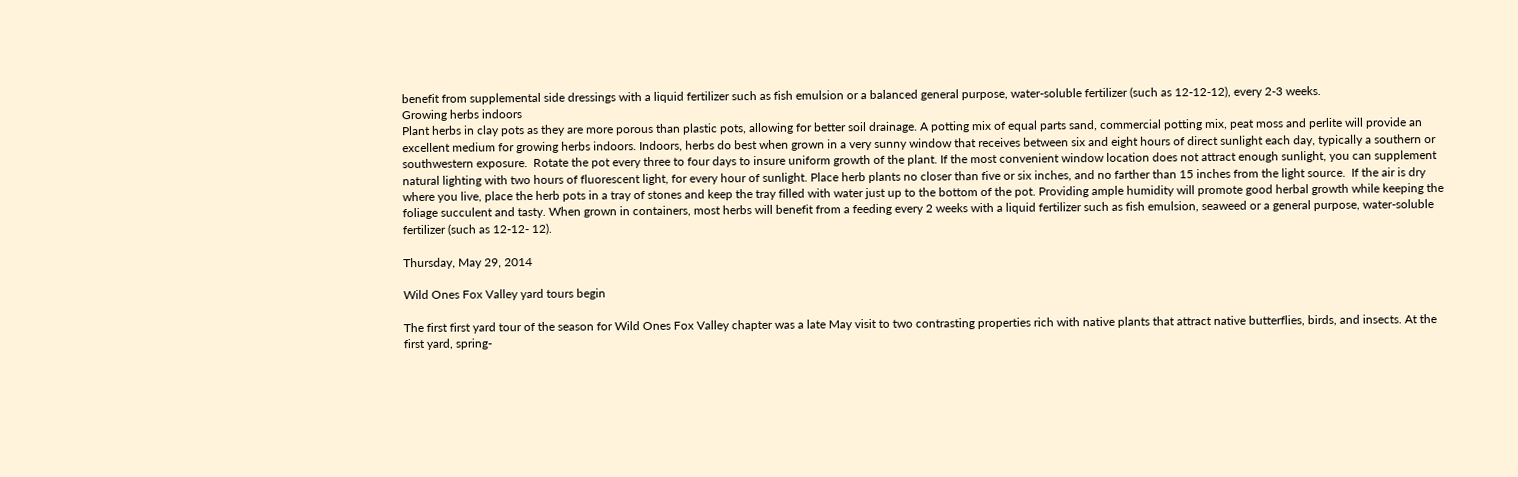benefit from supplemental side dressings with a liquid fertilizer such as fish emulsion or a balanced general purpose, water-soluble fertilizer (such as 12-12-12), every 2-3 weeks.
Growing herbs indoors
Plant herbs in clay pots as they are more porous than plastic pots, allowing for better soil drainage. A potting mix of equal parts sand, commercial potting mix, peat moss and perlite will provide an excellent medium for growing herbs indoors. Indoors, herbs do best when grown in a very sunny window that receives between six and eight hours of direct sunlight each day, typically a southern or southwestern exposure.  Rotate the pot every three to four days to insure uniform growth of the plant. If the most convenient window location does not attract enough sunlight, you can supplement natural lighting with two hours of fluorescent light, for every hour of sunlight. Place herb plants no closer than five or six inches, and no farther than 15 inches from the light source.  If the air is dry where you live, place the herb pots in a tray of stones and keep the tray filled with water just up to the bottom of the pot. Providing ample humidity will promote good herbal growth while keeping the foliage succulent and tasty. When grown in containers, most herbs will benefit from a feeding every 2 weeks with a liquid fertilizer such as fish emulsion, seaweed or a general purpose, water-soluble fertilizer (such as 12-12- 12).

Thursday, May 29, 2014

Wild Ones Fox Valley yard tours begin

The first first yard tour of the season for Wild Ones Fox Valley chapter was a late May visit to two contrasting properties rich with native plants that attract native butterflies, birds, and insects. At the first yard, spring-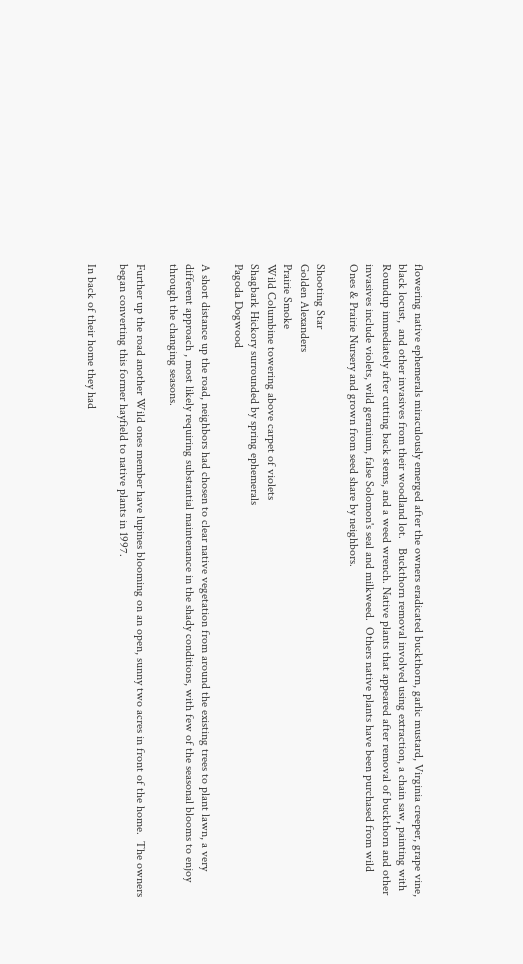flowering native ephemerals miraculously emerged after the owners eradicated buckthorn, garlic mustard, Virginia creeper, grape vine, black locust,  and other invasives from their woodland lot.   Buckthorn removal involved using extraction, a chain saw, painting with Roundup immediately after cutting back stems, and a weed wrench. Native plants that appeared after removal of buckthorn and other invasives include violets, wild geranium, false Solomon's seal and milkweed.  Others native plants have been purchased from wild Ones & Prairie Nursery and grown from seed share by neighbors.

Shooting Star
Golden Alexanders
Prairie Smoke
Wild Columbine towering above carpet of violets
Shagbark Hickory surrounded by spring ephemerals
Pagoda Dogwood

A short distance up the road, neighbors had chosen to clear native vegetation from around the existing trees to plant lawn, a very different approach , most likely requiring substantial maintenance in the shady conditions, with few of the seasonal blooms to enjoy through the changing seasons.

Further up the road another Wild ones member have lupines blooming on an open, sunny two acres in front of the home.  The owners began converting this former hayfield to native plants in 1997.

In back of their home they had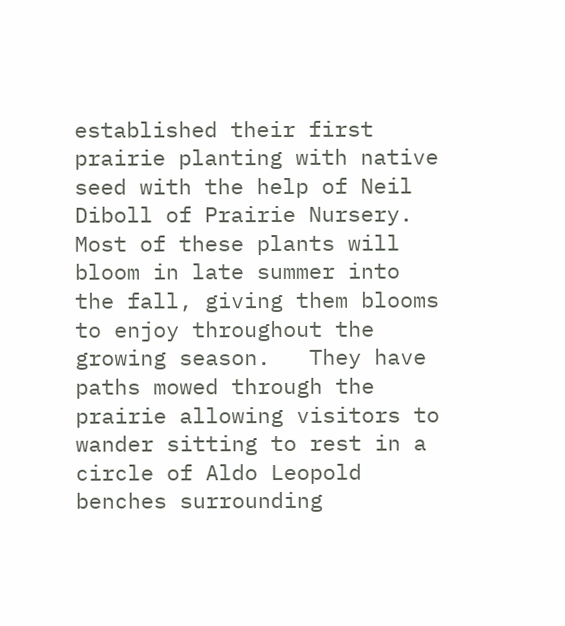established their first prairie planting with native seed with the help of Neil Diboll of Prairie Nursery.  Most of these plants will bloom in late summer into the fall, giving them blooms to enjoy throughout the growing season.   They have paths mowed through the prairie allowing visitors to wander sitting to rest in a circle of Aldo Leopold benches surrounding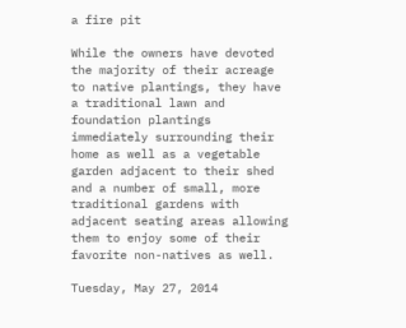a fire pit

While the owners have devoted the majority of their acreage to native plantings, they have a traditional lawn and foundation plantings immediately surrounding their home as well as a vegetable garden adjacent to their shed and a number of small, more traditional gardens with adjacent seating areas allowing them to enjoy some of their favorite non-natives as well.

Tuesday, May 27, 2014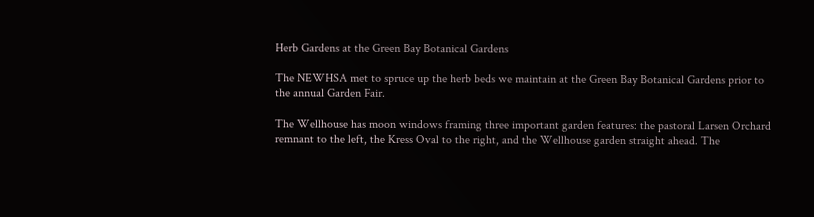Herb Gardens at the Green Bay Botanical Gardens

The NEWHSA met to spruce up the herb beds we maintain at the Green Bay Botanical Gardens prior to the annual Garden Fair.

The Wellhouse has moon windows framing three important garden features: the pastoral Larsen Orchard remnant to the left, the Kress Oval to the right, and the Wellhouse garden straight ahead. The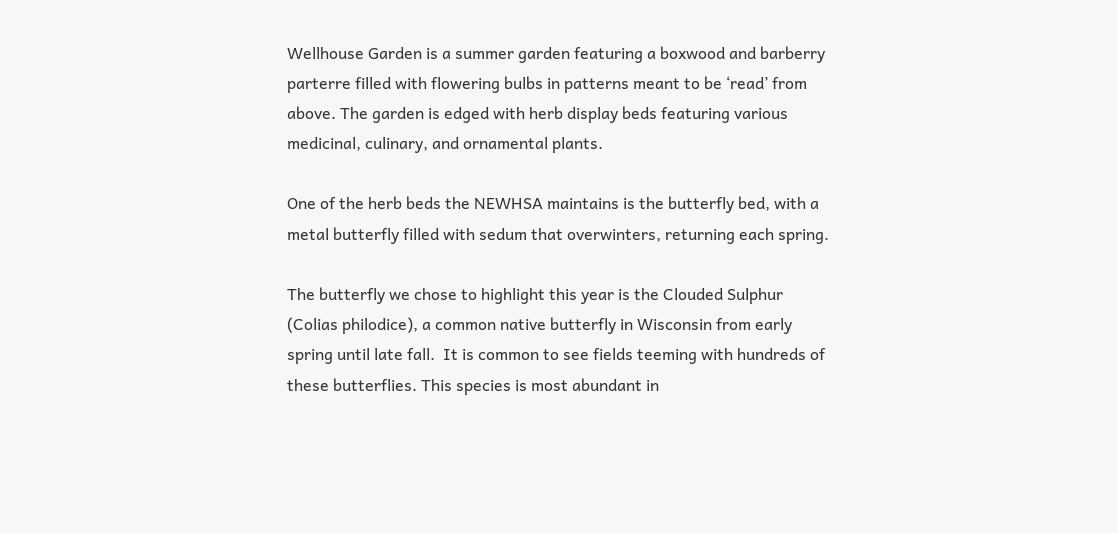Wellhouse Garden is a summer garden featuring a boxwood and barberry parterre filled with flowering bulbs in patterns meant to be ‘read’ from above. The garden is edged with herb display beds featuring various medicinal, culinary, and ornamental plants.

One of the herb beds the NEWHSA maintains is the butterfly bed, with a metal butterfly filled with sedum that overwinters, returning each spring.

The butterfly we chose to highlight this year is the Clouded Sulphur (Colias philodice), a common native butterfly in Wisconsin from early spring until late fall.  It is common to see fields teeming with hundreds of these butterflies. This species is most abundant in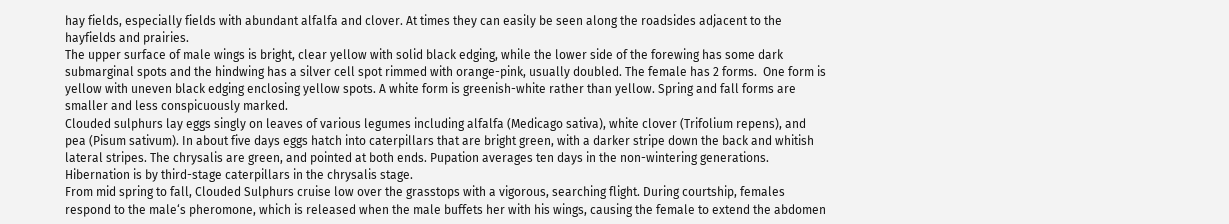hay fields, especially fields with abundant alfalfa and clover. At times they can easily be seen along the roadsides adjacent to the hayfields and prairies.
The upper surface of male wings is bright, clear yellow with solid black edging, while the lower side of the forewing has some dark submarginal spots and the hindwing has a silver cell spot rimmed with orange-pink, usually doubled. The female has 2 forms.  One form is yellow with uneven black edging enclosing yellow spots. A white form is greenish-white rather than yellow. Spring and fall forms are smaller and less conspicuously marked.
Clouded sulphurs lay eggs singly on leaves of various legumes including alfalfa (Medicago sativa), white clover (Trifolium repens), and pea (Pisum sativum). In about five days eggs hatch into caterpillars that are bright green, with a darker stripe down the back and whitish lateral stripes. The chrysalis are green, and pointed at both ends. Pupation averages ten days in the non-wintering generations. Hibernation is by third-stage caterpillars in the chrysalis stage.
From mid spring to fall, Clouded Sulphurs cruise low over the grasstops with a vigorous, searching flight. During courtship, females respond to the male‘s pheromone, which is released when the male buffets her with his wings, causing the female to extend the abdomen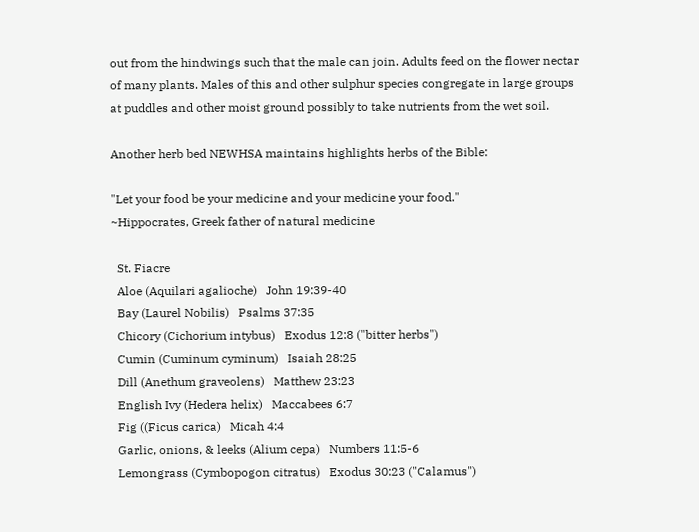out from the hindwings such that the male can join. Adults feed on the flower nectar of many plants. Males of this and other sulphur species congregate in large groups at puddles and other moist ground possibly to take nutrients from the wet soil.

Another herb bed NEWHSA maintains highlights herbs of the Bible:

"Let your food be your medicine and your medicine your food."
~Hippocrates, Greek father of natural medicine

  St. Fiacre
  Aloe (Aquilari agalioche)   John 19:39-40
  Bay (Laurel Nobilis)   Psalms 37:35
  Chicory (Cichorium intybus)   Exodus 12:8 ("bitter herbs")
  Cumin (Cuminum cyminum)   Isaiah 28:25
  Dill (Anethum graveolens)   Matthew 23:23
  English Ivy (Hedera helix)   Maccabees 6:7
  Fig ((Ficus carica)   Micah 4:4
  Garlic, onions, & leeks (Alium cepa)   Numbers 11:5-6
  Lemongrass (Cymbopogon citratus)   Exodus 30:23 ("Calamus")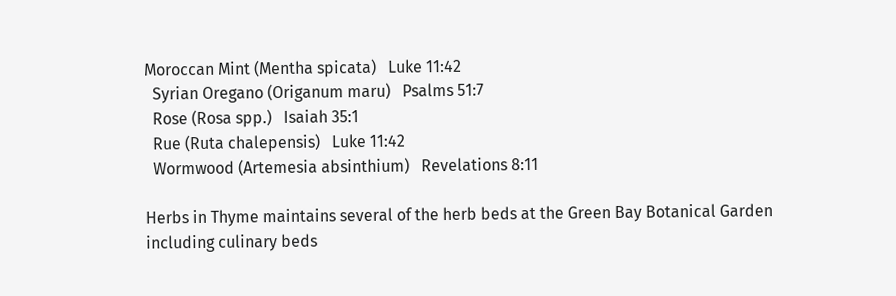Moroccan Mint (Mentha spicata)   Luke 11:42
  Syrian Oregano (Origanum maru)   Psalms 51:7
  Rose (Rosa spp.)   Isaiah 35:1
  Rue (Ruta chalepensis)   Luke 11:42
  Wormwood (Artemesia absinthium)   Revelations 8:11

Herbs in Thyme maintains several of the herb beds at the Green Bay Botanical Garden including culinary beds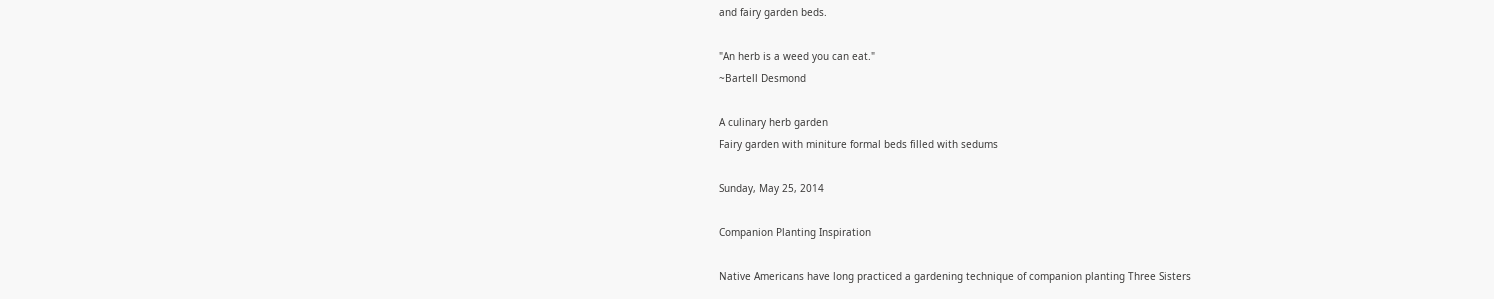and fairy garden beds.

"An herb is a weed you can eat."
~Bartell Desmond

A culinary herb garden
Fairy garden with miniture formal beds filled with sedums

Sunday, May 25, 2014

Companion Planting Inspiration

Native Americans have long practiced a gardening technique of companion planting Three Sisters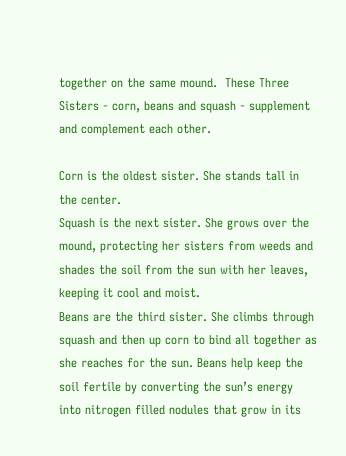together on the same mound.  These Three Sisters - corn, beans and squash - supplement and complement each other.

Corn is the oldest sister. She stands tall in the center.
Squash is the next sister. She grows over the mound, protecting her sisters from weeds and shades the soil from the sun with her leaves, keeping it cool and moist.
Beans are the third sister. She climbs through squash and then up corn to bind all together as she reaches for the sun. Beans help keep the soil fertile by converting the sun’s energy into nitrogen filled nodules that grow in its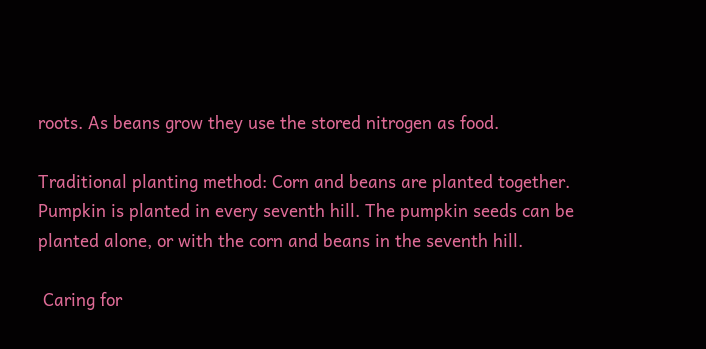roots. As beans grow they use the stored nitrogen as food.

Traditional planting method: Corn and beans are planted together. Pumpkin is planted in every seventh hill. The pumpkin seeds can be planted alone, or with the corn and beans in the seventh hill.

 Caring for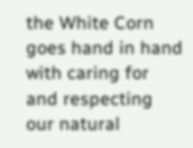the White Corn goes hand in hand with caring for and respecting our natural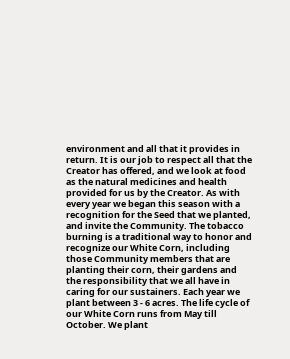environment and all that it provides in return. It is our job to respect all that the Creator has offered, and we look at food as the natural medicines and health provided for us by the Creator. As with every year we began this season with a recognition for the Seed that we planted, and invite the Community. The tobacco burning is a traditional way to honor and recognize our White Corn, including those Community members that are planting their corn, their gardens and the responsibility that we all have in caring for our sustainers. Each year we plant between 3 - 6 acres. The life cycle of our White Corn runs from May till October. We plant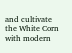and cultivate the White Corn with modern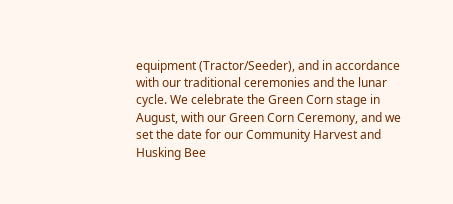equipment (Tractor/Seeder), and in accordance with our traditional ceremonies and the lunar cycle. We celebrate the Green Corn stage in August, with our Green Corn Ceremony, and we set the date for our Community Harvest and Husking Bee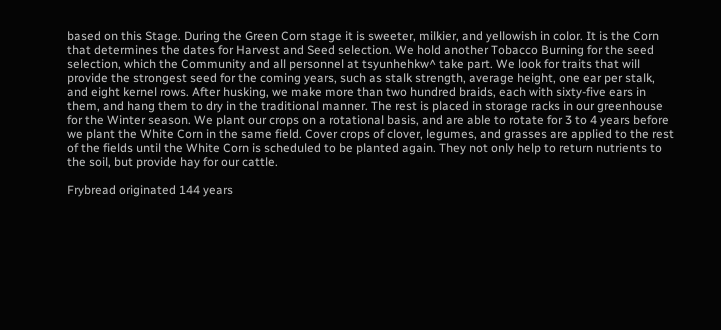based on this Stage. During the Green Corn stage it is sweeter, milkier, and yellowish in color. It is the Corn that determines the dates for Harvest and Seed selection. We hold another Tobacco Burning for the seed selection, which the Community and all personnel at tsyunhehkw^ take part. We look for traits that will provide the strongest seed for the coming years, such as stalk strength, average height, one ear per stalk, and eight kernel rows. After husking, we make more than two hundred braids, each with sixty-five ears in them, and hang them to dry in the traditional manner. The rest is placed in storage racks in our greenhouse for the Winter season. We plant our crops on a rotational basis, and are able to rotate for 3 to 4 years before we plant the White Corn in the same field. Cover crops of clover, legumes, and grasses are applied to the rest of the fields until the White Corn is scheduled to be planted again. They not only help to return nutrients to the soil, but provide hay for our cattle.

Frybread originated 144 years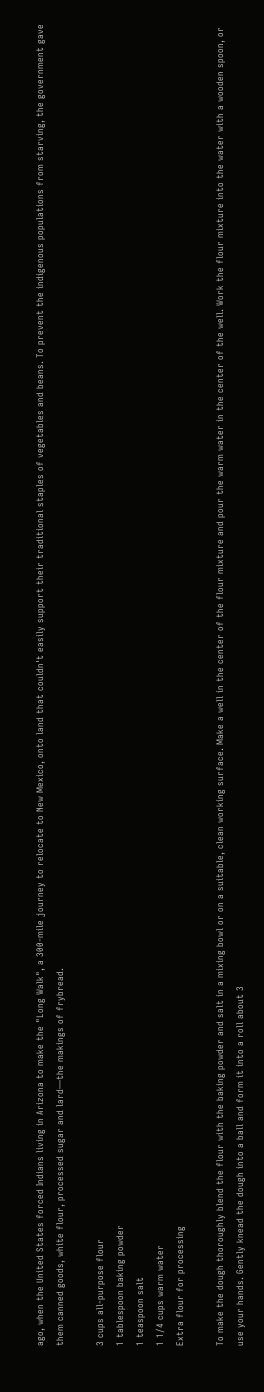ago, when the United States forced Indians living in Arizona to make the "Long Walk", a 300-mile journey to relocate to New Mexico, onto land that couldn't easily support their traditional staples of vegetables and beans. To prevent the indigenous populations from starving, the government gave them canned goods, white flour, processed sugar and lard—the makings of frybread.

3 cups all-purpose flour
1 tablespoon baking powder
1 teaspoon salt
1 1/4 cups warm water
Extra flour for processing

To make the dough thoroughly blend the flour with the baking powder and salt in a mixing bowl or on a suitable, clean working surface. Make a well in the center of the flour mixture and pour the warm water in the center of the well. Work the flour mixture into the water with a wooden spoon, or use your hands. Gently knead the dough into a ball and form it into a roll about 3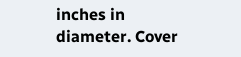inches in diameter. Cover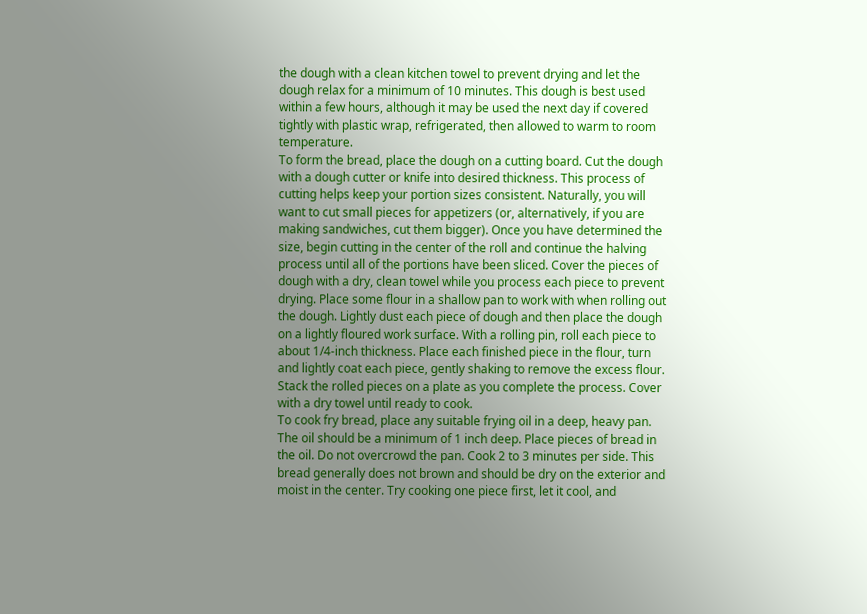the dough with a clean kitchen towel to prevent drying and let the dough relax for a minimum of 10 minutes. This dough is best used within a few hours, although it may be used the next day if covered tightly with plastic wrap, refrigerated, then allowed to warm to room temperature.
To form the bread, place the dough on a cutting board. Cut the dough with a dough cutter or knife into desired thickness. This process of cutting helps keep your portion sizes consistent. Naturally, you will want to cut small pieces for appetizers (or, alternatively, if you are making sandwiches, cut them bigger). Once you have determined the size, begin cutting in the center of the roll and continue the halving process until all of the portions have been sliced. Cover the pieces of dough with a dry, clean towel while you process each piece to prevent drying. Place some flour in a shallow pan to work with when rolling out the dough. Lightly dust each piece of dough and then place the dough on a lightly floured work surface. With a rolling pin, roll each piece to about 1/4-inch thickness. Place each finished piece in the flour, turn and lightly coat each piece, gently shaking to remove the excess flour. Stack the rolled pieces on a plate as you complete the process. Cover with a dry towel until ready to cook.
To cook fry bread, place any suitable frying oil in a deep, heavy pan. The oil should be a minimum of 1 inch deep. Place pieces of bread in the oil. Do not overcrowd the pan. Cook 2 to 3 minutes per side. This bread generally does not brown and should be dry on the exterior and moist in the center. Try cooking one piece first, let it cool, and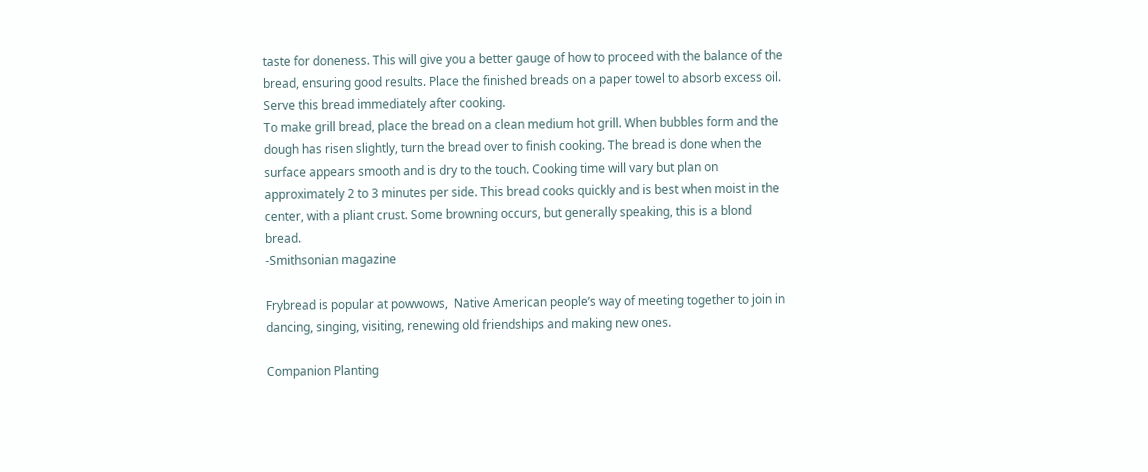taste for doneness. This will give you a better gauge of how to proceed with the balance of the bread, ensuring good results. Place the finished breads on a paper towel to absorb excess oil. Serve this bread immediately after cooking.
To make grill bread, place the bread on a clean medium hot grill. When bubbles form and the dough has risen slightly, turn the bread over to finish cooking. The bread is done when the surface appears smooth and is dry to the touch. Cooking time will vary but plan on approximately 2 to 3 minutes per side. This bread cooks quickly and is best when moist in the center, with a pliant crust. Some browning occurs, but generally speaking, this is a blond bread.
-Smithsonian magazine

Frybread is popular at powwows,  Native American people’s way of meeting together to join in dancing, singing, visiting, renewing old friendships and making new ones.

Companion Planting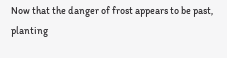Now that the danger of frost appears to be past, planting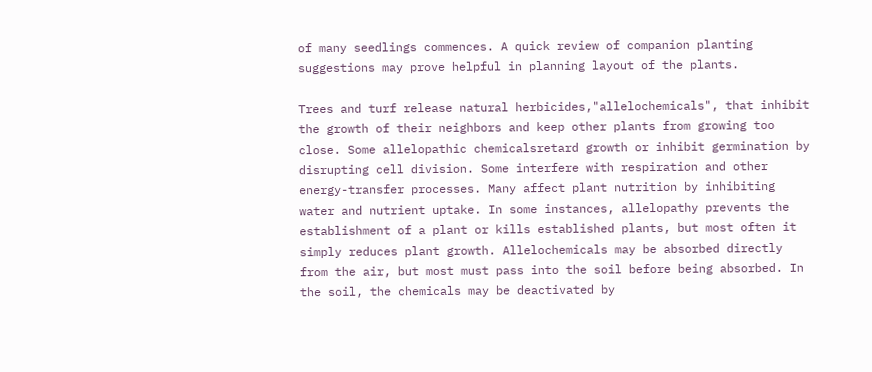of many seedlings commences. A quick review of companion planting suggestions may prove helpful in planning layout of the plants.

Trees and turf release natural herbicides,"allelochemicals", that inhibit the growth of their neighbors and keep other plants from growing too close. Some allelopathic chemicalsretard growth or inhibit germination by disrupting cell division. Some interfere with respiration and other energy-transfer processes. Many affect plant nutrition by inhibiting water and nutrient uptake. In some instances, allelopathy prevents the establishment of a plant or kills established plants, but most often it simply reduces plant growth. Allelochemicals may be absorbed directly from the air, but most must pass into the soil before being absorbed. In the soil, the chemicals may be deactivated by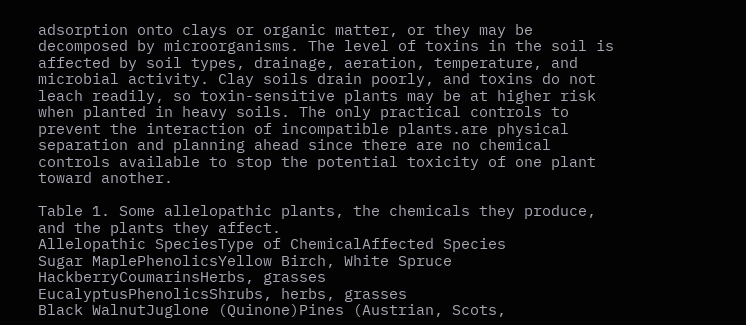adsorption onto clays or organic matter, or they may be decomposed by microorganisms. The level of toxins in the soil is affected by soil types, drainage, aeration, temperature, and microbial activity. Clay soils drain poorly, and toxins do not leach readily, so toxin-sensitive plants may be at higher risk when planted in heavy soils. The only practical controls to prevent the interaction of incompatible plants.are physical separation and planning ahead since there are no chemical controls available to stop the potential toxicity of one plant toward another.

Table 1. Some allelopathic plants, the chemicals they produce, and the plants they affect.
Allelopathic SpeciesType of ChemicalAffected Species
Sugar MaplePhenolicsYellow Birch, White Spruce
HackberryCoumarinsHerbs, grasses
EucalyptusPhenolicsShrubs, herbs, grasses
Black WalnutJuglone (Quinone)Pines (Austrian, Scots,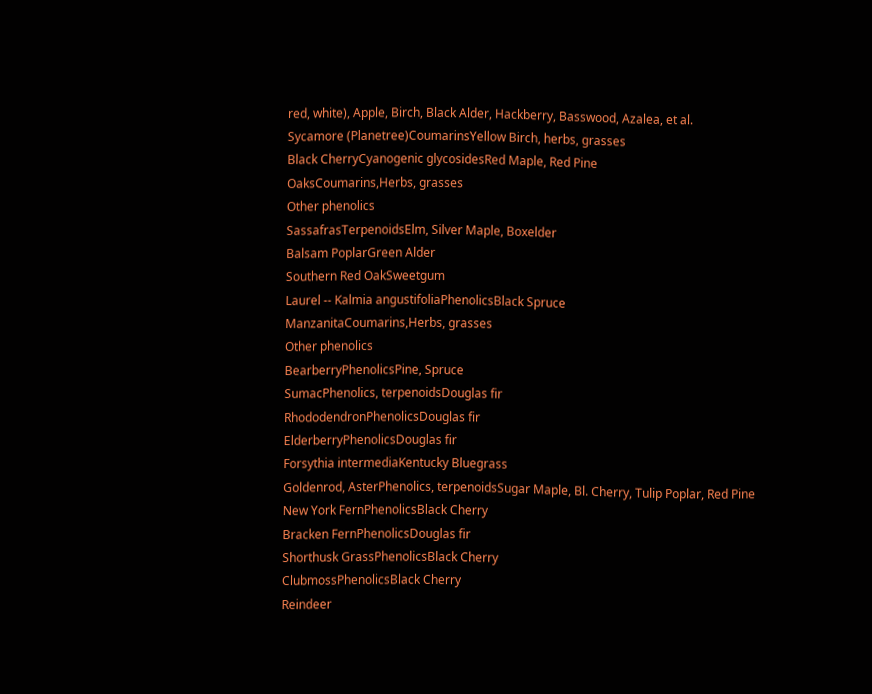red, white), Apple, Birch, Black Alder, Hackberry, Basswood, Azalea, et al.
Sycamore (Planetree)CoumarinsYellow Birch, herbs, grasses
Black CherryCyanogenic glycosidesRed Maple, Red Pine
OaksCoumarins,Herbs, grasses
Other phenolics
SassafrasTerpenoidsElm, Silver Maple, Boxelder
Balsam PoplarGreen Alder
Southern Red OakSweetgum
Laurel -- Kalmia angustifoliaPhenolicsBlack Spruce
ManzanitaCoumarins,Herbs, grasses
Other phenolics
BearberryPhenolicsPine, Spruce
SumacPhenolics, terpenoidsDouglas fir
RhododendronPhenolicsDouglas fir
ElderberryPhenolicsDouglas fir
Forsythia intermediaKentucky Bluegrass
Goldenrod, AsterPhenolics, terpenoidsSugar Maple, Bl. Cherry, Tulip Poplar, Red Pine
New York FernPhenolicsBlack Cherry
Bracken FernPhenolicsDouglas fir
Shorthusk GrassPhenolicsBlack Cherry
ClubmossPhenolicsBlack Cherry
Reindeer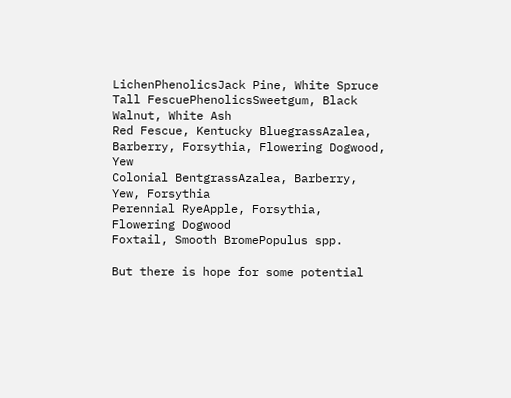LichenPhenolicsJack Pine, White Spruce
Tall FescuePhenolicsSweetgum, Black Walnut, White Ash
Red Fescue, Kentucky BluegrassAzalea, Barberry, Forsythia, Flowering Dogwood, Yew
Colonial BentgrassAzalea, Barberry, Yew, Forsythia
Perennial RyeApple, Forsythia, Flowering Dogwood
Foxtail, Smooth BromePopulus spp.

But there is hope for some potential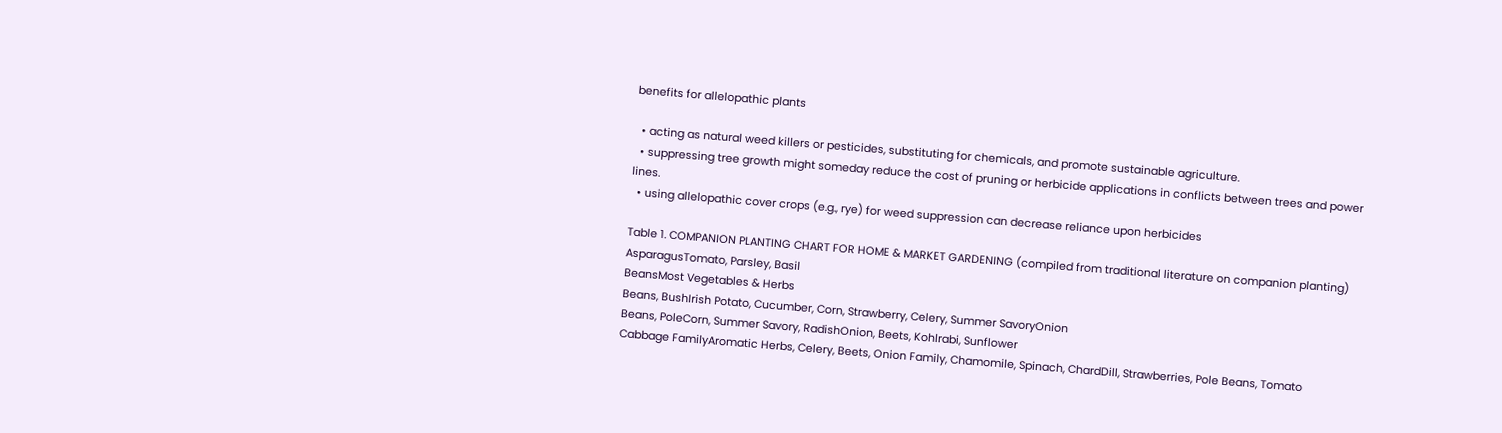benefits for allelopathic plants

  • acting as natural weed killers or pesticides, substituting for chemicals, and promote sustainable agriculture.
  • suppressing tree growth might someday reduce the cost of pruning or herbicide applications in conflicts between trees and power lines.
  • using allelopathic cover crops (e.g., rye) for weed suppression can decrease reliance upon herbicides

Table 1. COMPANION PLANTING CHART FOR HOME & MARKET GARDENING (compiled from traditional literature on companion planting)
AsparagusTomato, Parsley, Basil
BeansMost Vegetables & Herbs
Beans, BushIrish Potato, Cucumber, Corn, Strawberry, Celery, Summer SavoryOnion
Beans, PoleCorn, Summer Savory, RadishOnion, Beets, Kohlrabi, Sunflower
Cabbage FamilyAromatic Herbs, Celery, Beets, Onion Family, Chamomile, Spinach, ChardDill, Strawberries, Pole Beans, Tomato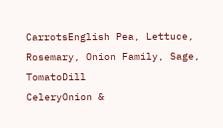CarrotsEnglish Pea, Lettuce, Rosemary, Onion Family, Sage, TomatoDill
CeleryOnion &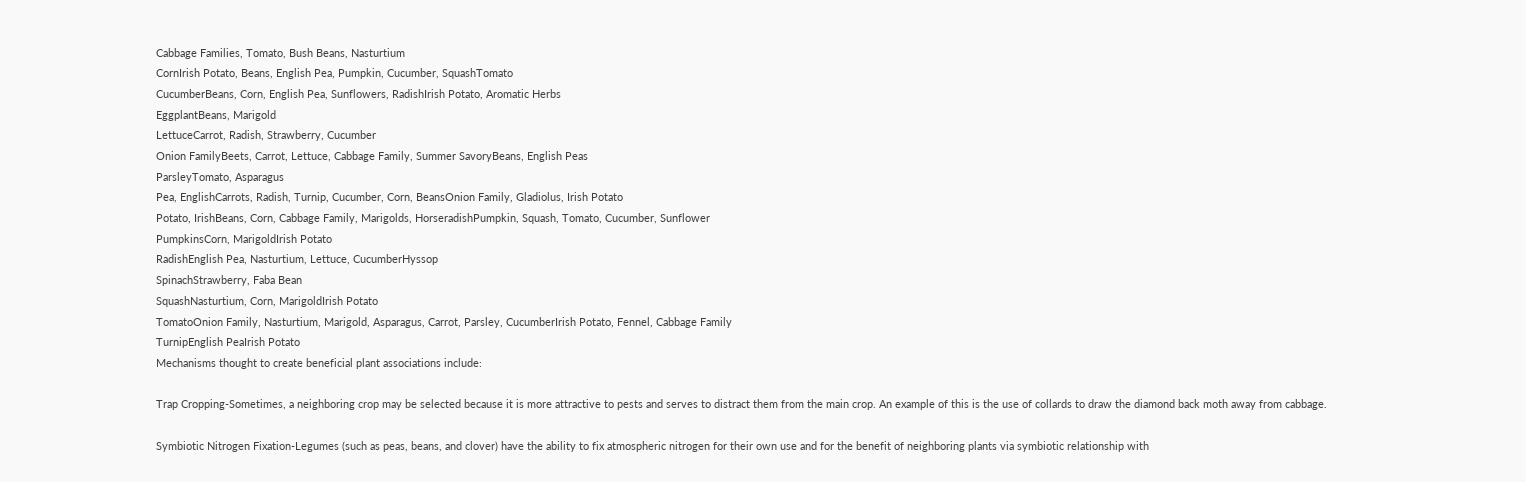Cabbage Families, Tomato, Bush Beans, Nasturtium
CornIrish Potato, Beans, English Pea, Pumpkin, Cucumber, SquashTomato
CucumberBeans, Corn, English Pea, Sunflowers, RadishIrish Potato, Aromatic Herbs
EggplantBeans, Marigold
LettuceCarrot, Radish, Strawberry, Cucumber
Onion FamilyBeets, Carrot, Lettuce, Cabbage Family, Summer SavoryBeans, English Peas
ParsleyTomato, Asparagus
Pea, EnglishCarrots, Radish, Turnip, Cucumber, Corn, BeansOnion Family, Gladiolus, Irish Potato
Potato, IrishBeans, Corn, Cabbage Family, Marigolds, HorseradishPumpkin, Squash, Tomato, Cucumber, Sunflower
PumpkinsCorn, MarigoldIrish Potato
RadishEnglish Pea, Nasturtium, Lettuce, CucumberHyssop
SpinachStrawberry, Faba Bean
SquashNasturtium, Corn, MarigoldIrish Potato
TomatoOnion Family, Nasturtium, Marigold, Asparagus, Carrot, Parsley, CucumberIrish Potato, Fennel, Cabbage Family
TurnipEnglish PeaIrish Potato
Mechanisms thought to create beneficial plant associations include:

Trap Cropping-Sometimes, a neighboring crop may be selected because it is more attractive to pests and serves to distract them from the main crop. An example of this is the use of collards to draw the diamond back moth away from cabbage.

Symbiotic Nitrogen Fixation-Legumes (such as peas, beans, and clover) have the ability to fix atmospheric nitrogen for their own use and for the benefit of neighboring plants via symbiotic relationship with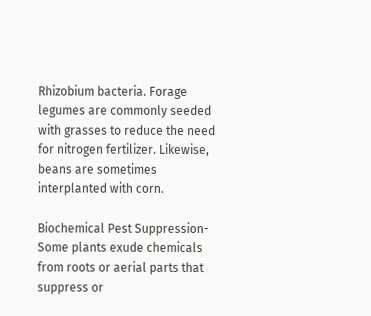Rhizobium bacteria. Forage legumes are commonly seeded with grasses to reduce the need for nitrogen fertilizer. Likewise, beans are sometimes interplanted with corn.

Biochemical Pest Suppression-Some plants exude chemicals from roots or aerial parts that suppress or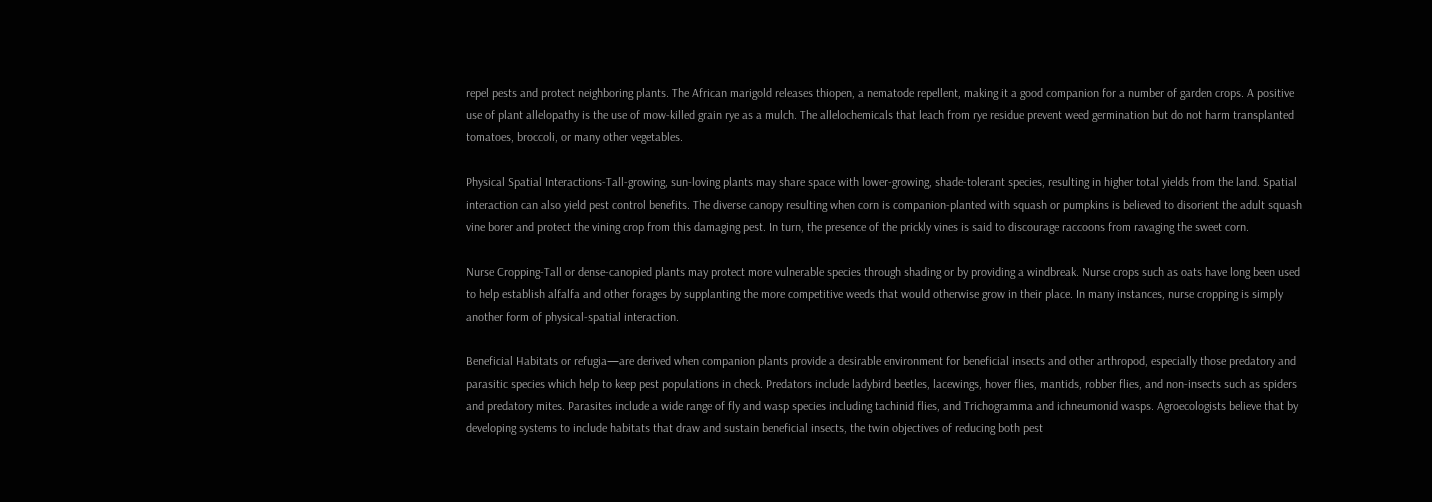repel pests and protect neighboring plants. The African marigold releases thiopen, a nematode repellent, making it a good companion for a number of garden crops. A positive use of plant allelopathy is the use of mow-killed grain rye as a mulch. The allelochemicals that leach from rye residue prevent weed germination but do not harm transplanted tomatoes, broccoli, or many other vegetables.

Physical Spatial Interactions-Tall-growing, sun-loving plants may share space with lower-growing, shade-tolerant species, resulting in higher total yields from the land. Spatial interaction can also yield pest control benefits. The diverse canopy resulting when corn is companion-planted with squash or pumpkins is believed to disorient the adult squash vine borer and protect the vining crop from this damaging pest. In turn, the presence of the prickly vines is said to discourage raccoons from ravaging the sweet corn.

Nurse Cropping-Tall or dense-canopied plants may protect more vulnerable species through shading or by providing a windbreak. Nurse crops such as oats have long been used to help establish alfalfa and other forages by supplanting the more competitive weeds that would otherwise grow in their place. In many instances, nurse cropping is simply another form of physical-spatial interaction.

Beneficial Habitats or refugia—are derived when companion plants provide a desirable environment for beneficial insects and other arthropod, especially those predatory and parasitic species which help to keep pest populations in check. Predators include ladybird beetles, lacewings, hover flies, mantids, robber flies, and non-insects such as spiders and predatory mites. Parasites include a wide range of fly and wasp species including tachinid flies, and Trichogramma and ichneumonid wasps. Agroecologists believe that by developing systems to include habitats that draw and sustain beneficial insects, the twin objectives of reducing both pest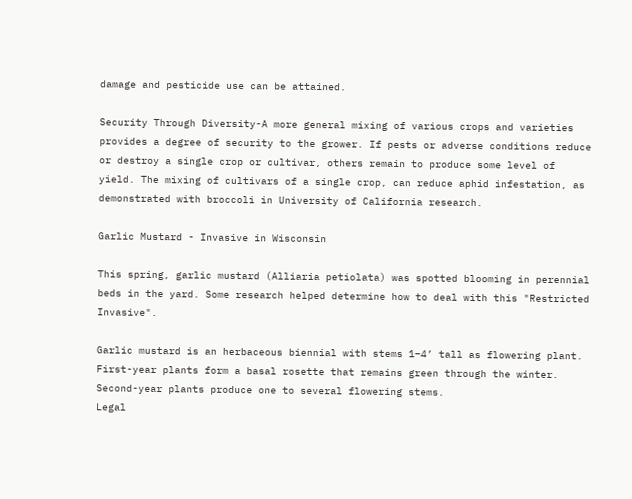damage and pesticide use can be attained.

Security Through Diversity-A more general mixing of various crops and varieties provides a degree of security to the grower. If pests or adverse conditions reduce or destroy a single crop or cultivar, others remain to produce some level of yield. The mixing of cultivars of a single crop, can reduce aphid infestation, as demonstrated with broccoli in University of California research.

Garlic Mustard - Invasive in Wisconsin

This spring, garlic mustard (Alliaria petiolata) was spotted blooming in perennial beds in the yard. Some research helped determine how to deal with this "Restricted Invasive".

Garlic mustard is an herbaceous biennial with stems 1–4’ tall as flowering plant. First-year plants form a basal rosette that remains green through the winter. Second-year plants produce one to several flowering stems.
Legal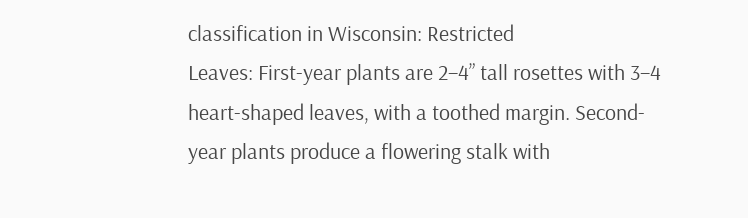classification in Wisconsin: Restricted
Leaves: First-year plants are 2–4” tall rosettes with 3–4 heart-shaped leaves, with a toothed margin. Second-year plants produce a flowering stalk with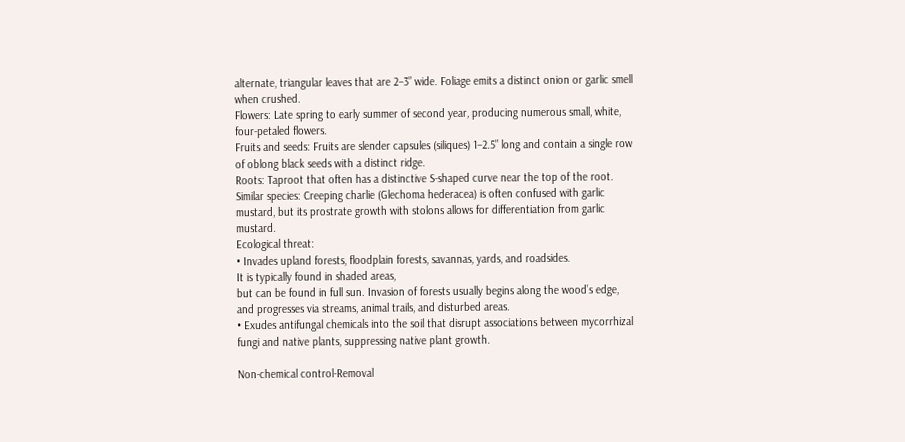alternate, triangular leaves that are 2–3” wide. Foliage emits a distinct onion or garlic smell when crushed.
Flowers: Late spring to early summer of second year, producing numerous small, white, four-petaled flowers.
Fruits and seeds: Fruits are slender capsules (siliques) 1–2.5” long and contain a single row of oblong black seeds with a distinct ridge.
Roots: Taproot that often has a distinctive S-shaped curve near the top of the root.
Similar species: Creeping charlie (Glechoma hederacea) is often confused with garlic mustard, but its prostrate growth with stolons allows for differentiation from garlic mustard.
Ecological threat:
• Invades upland forests, floodplain forests, savannas, yards, and roadsides.
It is typically found in shaded areas,
but can be found in full sun. Invasion of forests usually begins along the wood’s edge, and progresses via streams, animal trails, and disturbed areas.
• Exudes antifungal chemicals into the soil that disrupt associations between mycorrhizal fungi and native plants, suppressing native plant growth.

Non-chemical control-Removal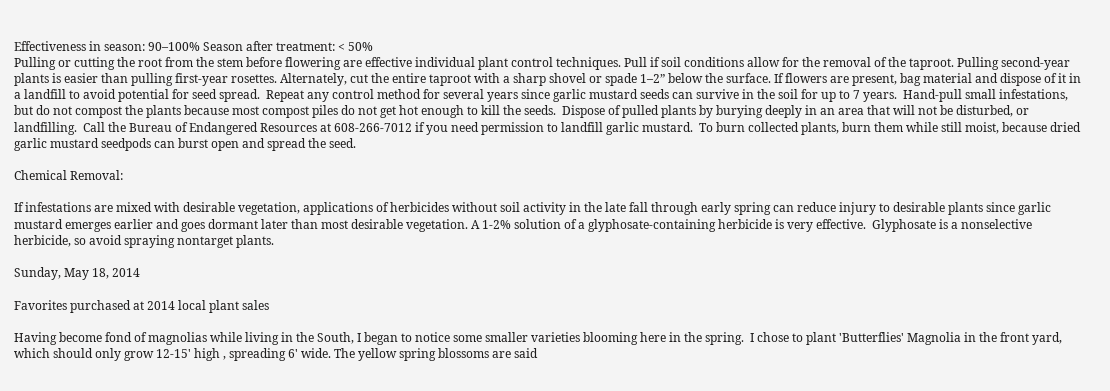Effectiveness in season: 90–100% Season after treatment: < 50%
Pulling or cutting the root from the stem before flowering are effective individual plant control techniques. Pull if soil conditions allow for the removal of the taproot. Pulling second-year plants is easier than pulling first-year rosettes. Alternately, cut the entire taproot with a sharp shovel or spade 1–2” below the surface. If flowers are present, bag material and dispose of it in a landfill to avoid potential for seed spread.  Repeat any control method for several years since garlic mustard seeds can survive in the soil for up to 7 years.  Hand-pull small infestations, but do not compost the plants because most compost piles do not get hot enough to kill the seeds.  Dispose of pulled plants by burying deeply in an area that will not be disturbed, or landfilling.  Call the Bureau of Endangered Resources at 608-266-7012 if you need permission to landfill garlic mustard.  To burn collected plants, burn them while still moist, because dried garlic mustard seedpods can burst open and spread the seed.

Chemical Removal:

If infestations are mixed with desirable vegetation, applications of herbicides without soil activity in the late fall through early spring can reduce injury to desirable plants since garlic mustard emerges earlier and goes dormant later than most desirable vegetation. A 1-2% solution of a glyphosate-containing herbicide is very effective.  Glyphosate is a nonselective herbicide, so avoid spraying nontarget plants.

Sunday, May 18, 2014

Favorites purchased at 2014 local plant sales

Having become fond of magnolias while living in the South, I began to notice some smaller varieties blooming here in the spring.  I chose to plant 'Butterflies' Magnolia in the front yard, which should only grow 12-15' high , spreading 6' wide. The yellow spring blossoms are said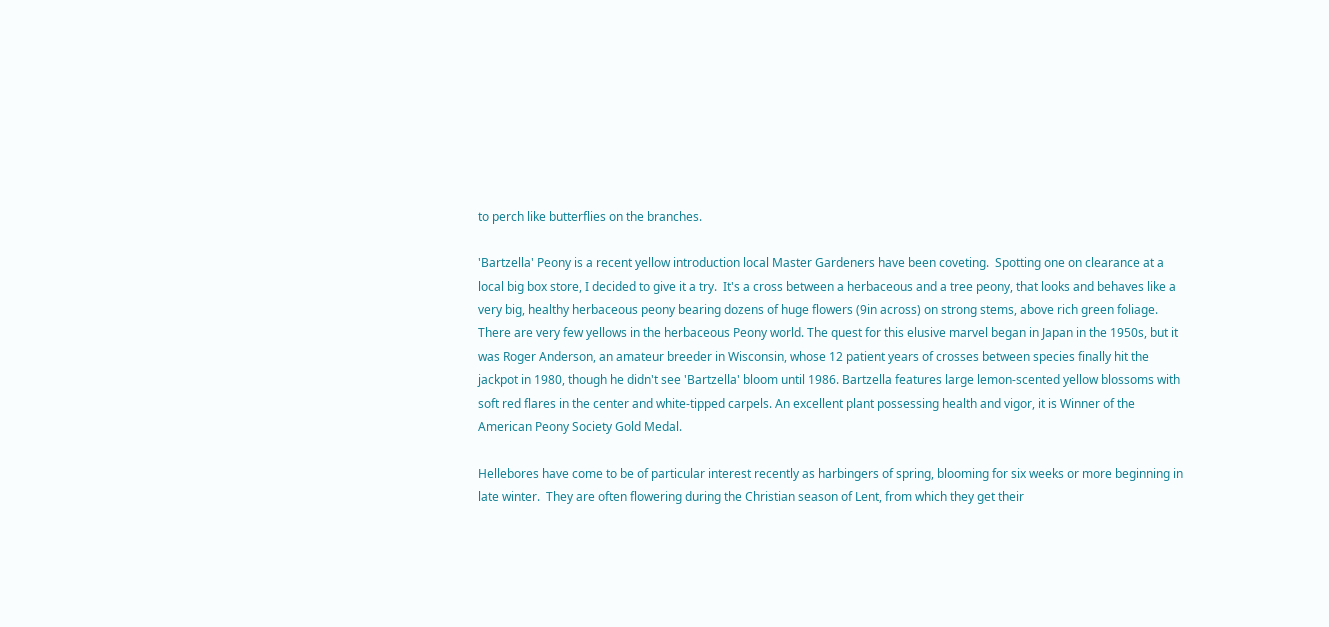to perch like butterflies on the branches.

'Bartzella' Peony is a recent yellow introduction local Master Gardeners have been coveting.  Spotting one on clearance at a local big box store, I decided to give it a try.  It's a cross between a herbaceous and a tree peony, that looks and behaves like a very big, healthy herbaceous peony bearing dozens of huge flowers (9in across) on strong stems, above rich green foliage. There are very few yellows in the herbaceous Peony world. The quest for this elusive marvel began in Japan in the 1950s, but it was Roger Anderson, an amateur breeder in Wisconsin, whose 12 patient years of crosses between species finally hit the jackpot in 1980, though he didn't see 'Bartzella' bloom until 1986. Bartzella features large lemon-scented yellow blossoms with soft red flares in the center and white-tipped carpels. An excellent plant possessing health and vigor, it is Winner of the American Peony Society Gold Medal.

Hellebores have come to be of particular interest recently as harbingers of spring, blooming for six weeks or more beginning in late winter.  They are often flowering during the Christian season of Lent, from which they get their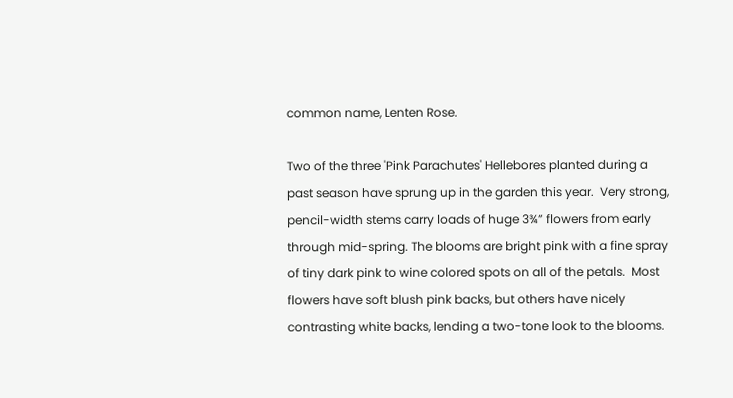common name, Lenten Rose.

Two of the three 'Pink Parachutes' Hellebores planted during a past season have sprung up in the garden this year.  Very strong, pencil-width stems carry loads of huge 3¾” flowers from early through mid-spring. The blooms are bright pink with a fine spray of tiny dark pink to wine colored spots on all of the petals.  Most flowers have soft blush pink backs, but others have nicely contrasting white backs, lending a two-tone look to the blooms.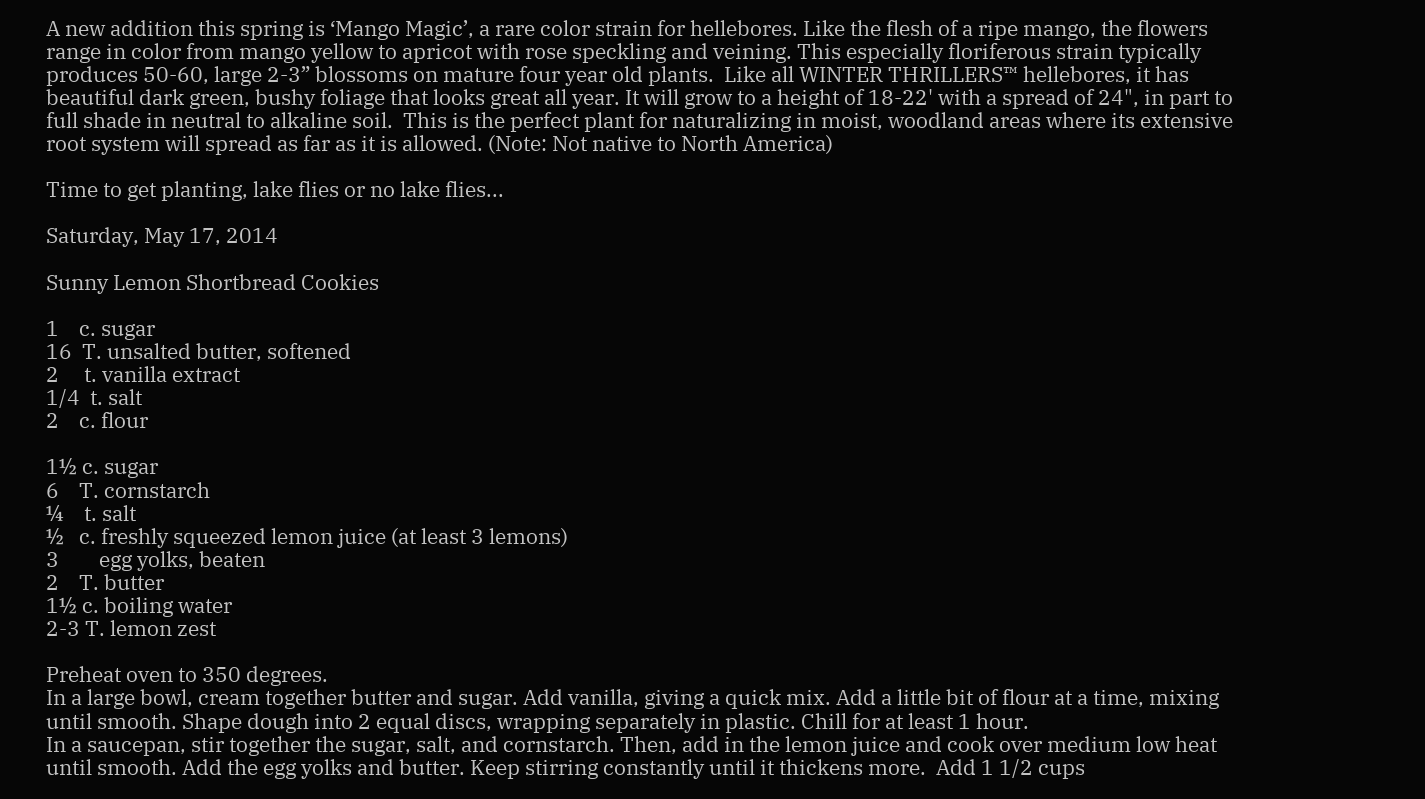A new addition this spring is ‘Mango Magic’, a rare color strain for hellebores. Like the flesh of a ripe mango, the flowers range in color from mango yellow to apricot with rose speckling and veining. This especially floriferous strain typically produces 50-60, large 2-3” blossoms on mature four year old plants.  Like all WINTER THRILLERS™ hellebores, it has beautiful dark green, bushy foliage that looks great all year. It will grow to a height of 18-22' with a spread of 24", in part to full shade in neutral to alkaline soil.  This is the perfect plant for naturalizing in moist, woodland areas where its extensive root system will spread as far as it is allowed. (Note: Not native to North America)

Time to get planting, lake flies or no lake flies...

Saturday, May 17, 2014

Sunny Lemon Shortbread Cookies

1    c. sugar
16  T. unsalted butter, softened
2     t. vanilla extract
1/4  t. salt
2    c. flour

1½ c. sugar
6    T. cornstarch
¼    t. salt
½   c. freshly squeezed lemon juice (at least 3 lemons)
3        egg yolks, beaten
2    T. butter
1½ c. boiling water
2-3 T. lemon zest

Preheat oven to 350 degrees.
In a large bowl, cream together butter and sugar. Add vanilla, giving a quick mix. Add a little bit of flour at a time, mixing until smooth. Shape dough into 2 equal discs, wrapping separately in plastic. Chill for at least 1 hour.
In a saucepan, stir together the sugar, salt, and cornstarch. Then, add in the lemon juice and cook over medium low heat until smooth. Add the egg yolks and butter. Keep stirring constantly until it thickens more.  Add 1 1/2 cups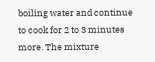boiling water and continue to cook for 2 to 3 minutes more. The mixture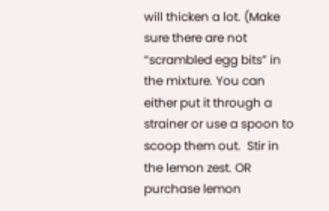will thicken a lot. (Make sure there are not “scrambled egg bits” in the mixture. You can either put it through a strainer or use a spoon to scoop them out.  Stir in the lemon zest. OR purchase lemon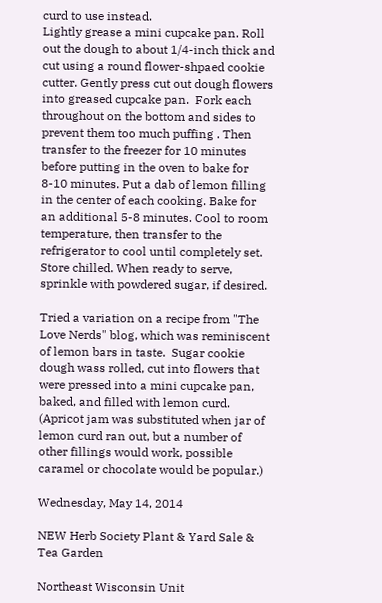curd to use instead.
Lightly grease a mini cupcake pan. Roll out the dough to about 1/4-inch thick and cut using a round flower-shpaed cookie cutter. Gently press cut out dough flowers into greased cupcake pan.  Fork each throughout on the bottom and sides to prevent them too much puffing . Then transfer to the freezer for 10 minutes before putting in the oven to bake for 8-10 minutes. Put a dab of lemon filling in the center of each cooking. Bake for an additional 5-8 minutes. Cool to room temperature, then transfer to the refrigerator to cool until completely set. Store chilled. When ready to serve, sprinkle with powdered sugar, if desired.

Tried a variation on a recipe from "The Love Nerds" blog, which was reminiscent of lemon bars in taste.  Sugar cookie dough wass rolled, cut into flowers that were pressed into a mini cupcake pan, baked, and filled with lemon curd.  (Apricot jam was substituted when jar of lemon curd ran out, but a number of other fillings would work, possible caramel or chocolate would be popular.)

Wednesday, May 14, 2014

NEW Herb Society Plant & Yard Sale & Tea Garden

Northeast Wisconsin Unit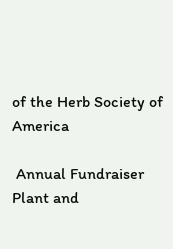of the Herb Society of America

 Annual Fundraiser Plant and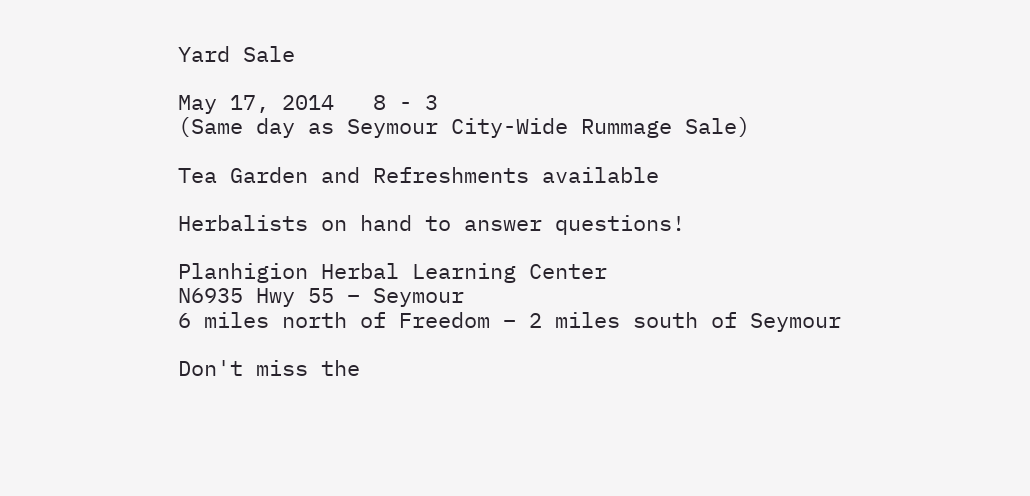Yard Sale

May 17, 2014   8 - 3
(Same day as Seymour City-Wide Rummage Sale)

Tea Garden and Refreshments available

Herbalists on hand to answer questions!

Planhigion Herbal Learning Center
N6935 Hwy 55 – Seymour
6 miles north of Freedom – 2 miles south of Seymour

Don't miss the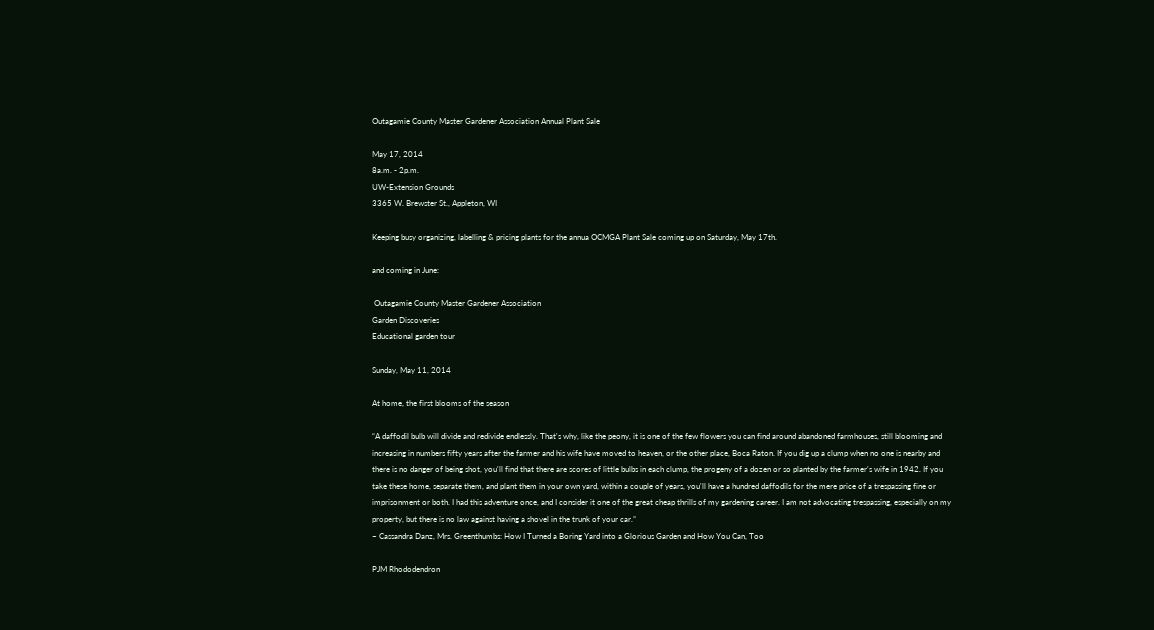Outagamie County Master Gardener Association Annual Plant Sale

May 17, 2014
8a.m. - 2p.m.
UW-Extension Grounds
3365 W. Brewster St., Appleton, WI

Keeping busy organizing, labelling & pricing plants for the annua OCMGA Plant Sale coming up on Saturday, May 17th.

and coming in June:

 Outagamie County Master Gardener Association
Garden Discoveries
Educational garden tour

Sunday, May 11, 2014

At home, the first blooms of the season

“A daffodil bulb will divide and redivide endlessly. That's why, like the peony, it is one of the few flowers you can find around abandoned farmhouses, still blooming and increasing in numbers fifty years after the farmer and his wife have moved to heaven, or the other place, Boca Raton. If you dig up a clump when no one is nearby and there is no danger of being shot, you'll find that there are scores of little bulbs in each clump, the progeny of a dozen or so planted by the farmer's wife in 1942. If you take these home, separate them, and plant them in your own yard, within a couple of years, you'll have a hundred daffodils for the mere price of a trespassing fine or imprisonment or both. I had this adventure once, and I consider it one of the great cheap thrills of my gardening career. I am not advocating trespassing, especially on my property, but there is no law against having a shovel in the trunk of your car.”
~ Cassandra Danz, Mrs. Greenthumbs: How I Turned a Boring Yard into a Glorious Garden and How You Can, Too

PJM Rhododendron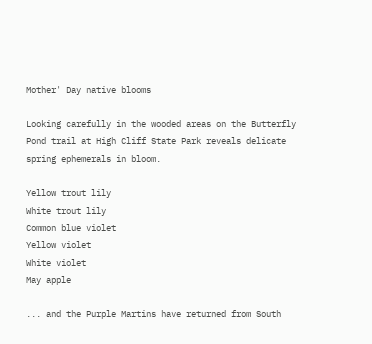Mother' Day native blooms

Looking carefully in the wooded areas on the Butterfly Pond trail at High Cliff State Park reveals delicate spring ephemerals in bloom.

Yellow trout lily
White trout lily
Common blue violet
Yellow violet
White violet
May apple

... and the Purple Martins have returned from South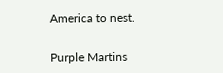America to nest.


Purple Martins